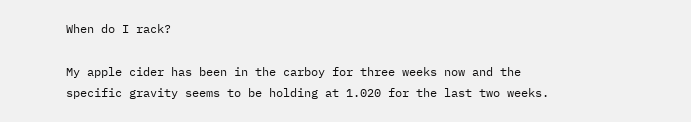When do I rack?

My apple cider has been in the carboy for three weeks now and the specific gravity seems to be holding at 1.020 for the last two weeks.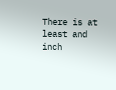There is at least and inch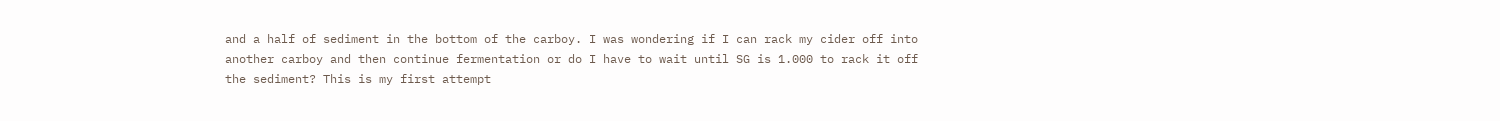and a half of sediment in the bottom of the carboy. I was wondering if I can rack my cider off into another carboy and then continue fermentation or do I have to wait until SG is 1.000 to rack it off the sediment? This is my first attempt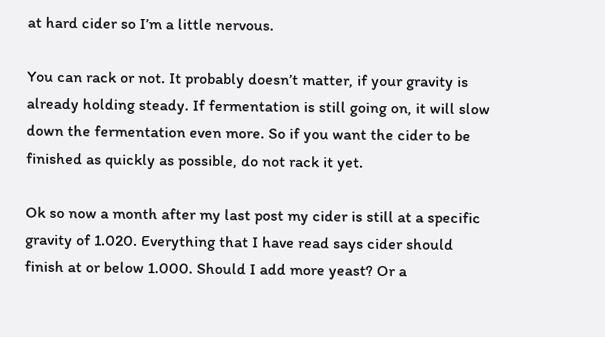at hard cider so I’m a little nervous.

You can rack or not. It probably doesn’t matter, if your gravity is already holding steady. If fermentation is still going on, it will slow down the fermentation even more. So if you want the cider to be finished as quickly as possible, do not rack it yet.

Ok so now a month after my last post my cider is still at a specific gravity of 1.020. Everything that I have read says cider should finish at or below 1.000. Should I add more yeast? Or a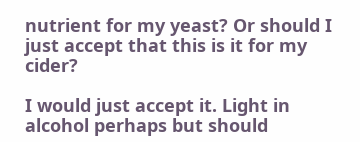nutrient for my yeast? Or should I just accept that this is it for my cider?

I would just accept it. Light in alcohol perhaps but should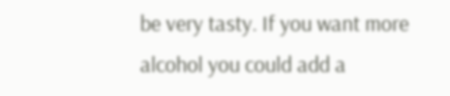be very tasty. If you want more alcohol you could add a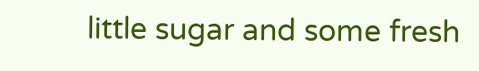little sugar and some fresh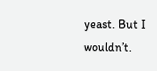yeast. But I wouldn’t.